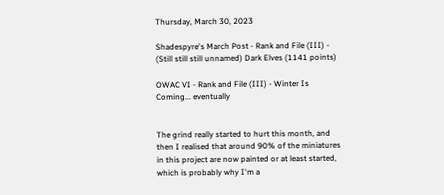Thursday, March 30, 2023

Shadespyre's March Post - Rank and File (III) - (Still still still unnamed) Dark Elves (1141 points)

OWAC VI - Rank and File (III) - Winter Is Coming... eventually


The grind really started to hurt this month, and then I realised that around 90% of the miniatures in this project are now painted or at least started, which is probably why I'm a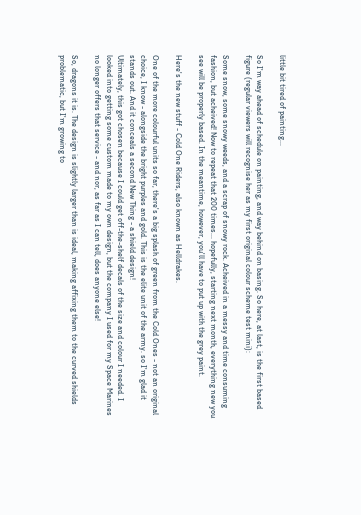little bit tired of painting...

So I'm way ahead of schedule on painting, and way behind on basing. So here, at last, is the first based figure (regular viewers will recognise her as my first original colour scheme test mini):

Some snow, some snowy weeds, and a scrap of snowy rock. Acheived in a messy and time consuming fashion, but acheived! Now to repeat that 200 times... hopefully, starting next month, everything new you see will be properly based. In the meantime, however, you'll have to put up with the grey paint.

Here's the new stuff - Cold One Riders, also known as Helldrakes.

One of the more colourful units so far, there's a big splash of green from the Cold Ones - not an original choice, I know - alongside the bright purples and gold. This is the elite unit of the army. so I'm glad it stands out. And it conceals a second New Thing - a shield design!
Ultimately, this got chosen because I could get off-the-shelf decals of the size and colour I needed. I looked into getting some custom made to my own design, but the company I used for my Space Marines no longer offers that service - and nor, as far as I can tell, does anyone else!

So, dragons it is. The design is slightly larger than is ideal, making affixing them to the curved shields problematic, but I'm growing to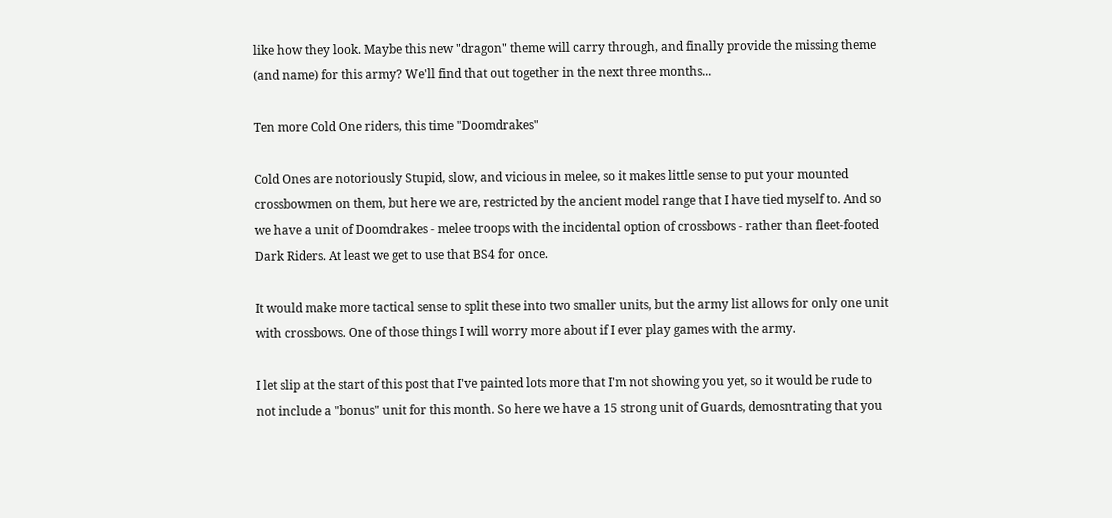like how they look. Maybe this new "dragon" theme will carry through, and finally provide the missing theme (and name) for this army? We'll find that out together in the next three months...

Ten more Cold One riders, this time "Doomdrakes"

Cold Ones are notoriously Stupid, slow, and vicious in melee, so it makes little sense to put your mounted crossbowmen on them, but here we are, restricted by the ancient model range that I have tied myself to. And so we have a unit of Doomdrakes - melee troops with the incidental option of crossbows - rather than fleet-footed Dark Riders. At least we get to use that BS4 for once.

It would make more tactical sense to split these into two smaller units, but the army list allows for only one unit with crossbows. One of those things I will worry more about if I ever play games with the army.

I let slip at the start of this post that I've painted lots more that I'm not showing you yet, so it would be rude to not include a "bonus" unit for this month. So here we have a 15 strong unit of Guards, demosntrating that you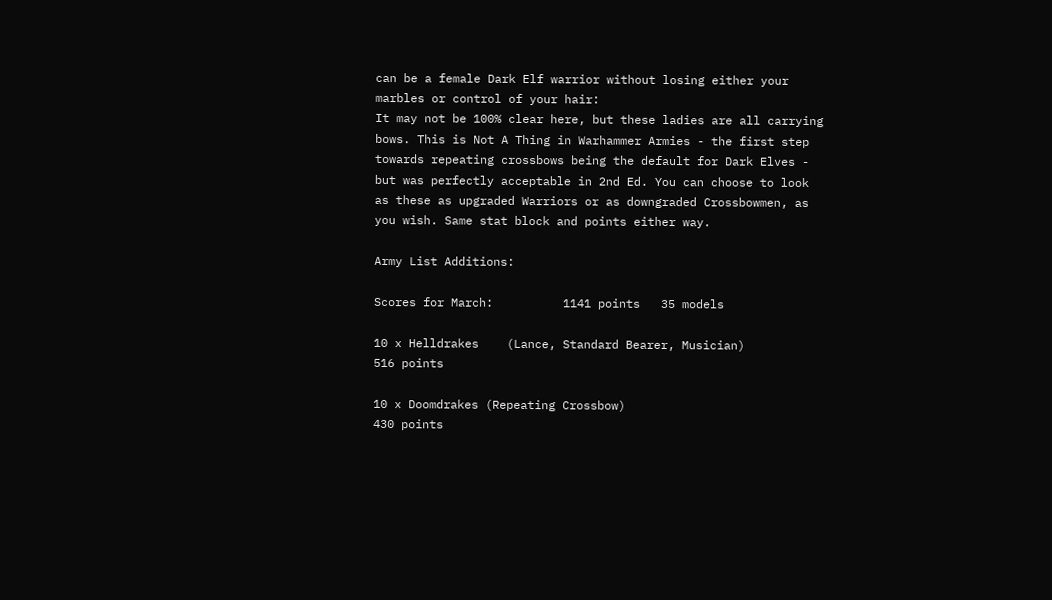can be a female Dark Elf warrior without losing either your marbles or control of your hair:
It may not be 100% clear here, but these ladies are all carrying bows. This is Not A Thing in Warhammer Armies - the first step towards repeating crossbows being the default for Dark Elves - but was perfectly acceptable in 2nd Ed. You can choose to look as these as upgraded Warriors or as downgraded Crossbowmen, as you wish. Same stat block and points either way.

Army List Additions:

Scores for March:          1141 points   35 models

10 x Helldrakes    (Lance, Standard Bearer, Musician)                         516 points

10 x Doomdrakes (Repeating Crossbow)                                                 430 points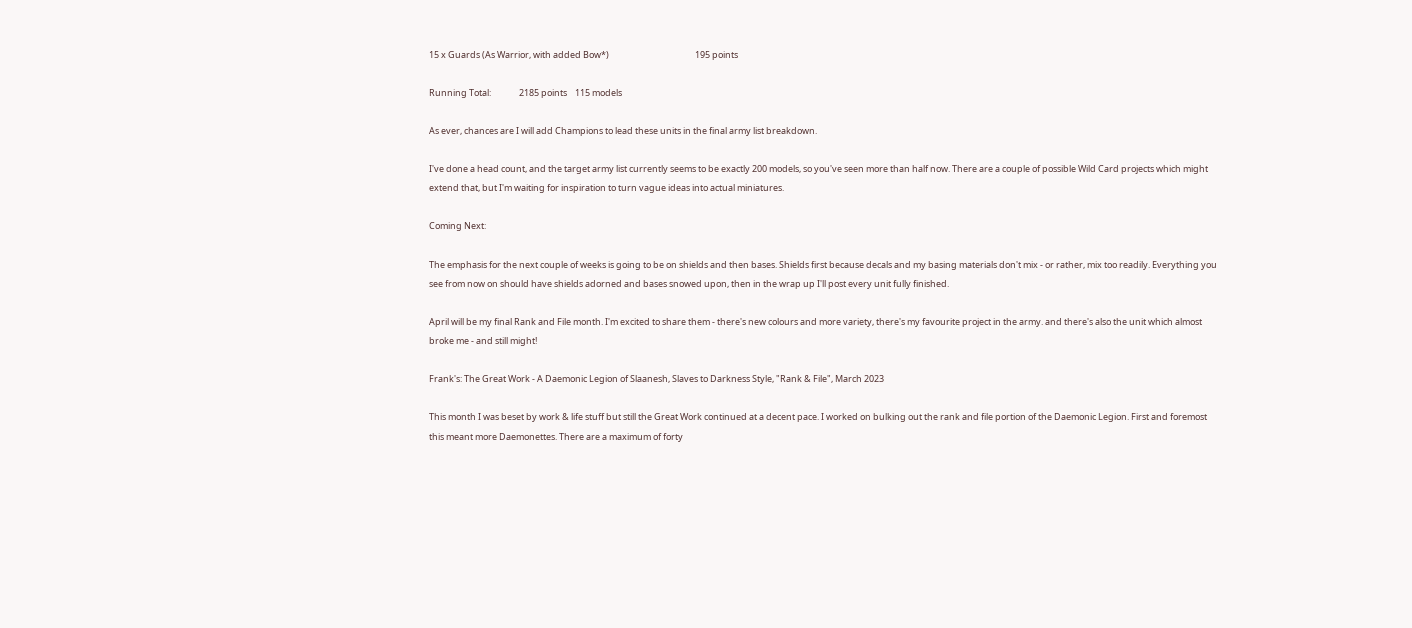15 x Guards (As Warrior, with added Bow*)                                           195 points

Running Total:              2185 points    115 models

As ever, chances are I will add Champions to lead these units in the final army list breakdown.

I've done a head count, and the target army list currently seems to be exactly 200 models, so you've seen more than half now. There are a couple of possible Wild Card projects which might extend that, but I'm waiting for inspiration to turn vague ideas into actual miniatures.

Coming Next:

The emphasis for the next couple of weeks is going to be on shields and then bases. Shields first because decals and my basing materials don't mix - or rather, mix too readily. Everything you see from now on should have shields adorned and bases snowed upon, then in the wrap up I'll post every unit fully finished.

April will be my final Rank and File month. I'm excited to share them - there's new colours and more variety, there's my favourite project in the army. and there's also the unit which almost broke me - and still might!

Frank's: The Great Work - A Daemonic Legion of Slaanesh, Slaves to Darkness Style, "Rank & File", March 2023

This month I was beset by work & life stuff but still the Great Work continued at a decent pace. I worked on bulking out the rank and file portion of the Daemonic Legion. First and foremost this meant more Daemonettes. There are a maximum of forty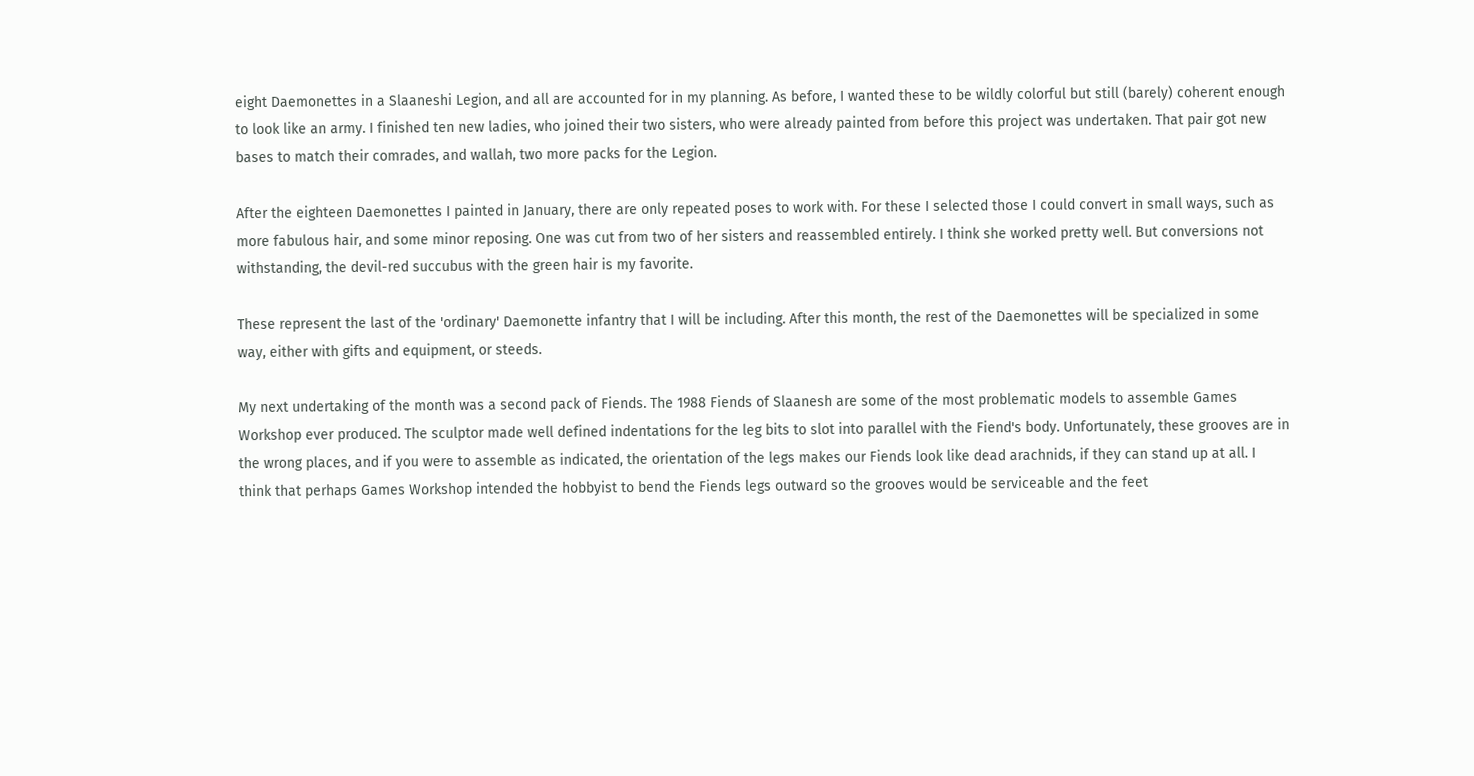eight Daemonettes in a Slaaneshi Legion, and all are accounted for in my planning. As before, I wanted these to be wildly colorful but still (barely) coherent enough to look like an army. I finished ten new ladies, who joined their two sisters, who were already painted from before this project was undertaken. That pair got new bases to match their comrades, and wallah, two more packs for the Legion.

After the eighteen Daemonettes I painted in January, there are only repeated poses to work with. For these I selected those I could convert in small ways, such as more fabulous hair, and some minor reposing. One was cut from two of her sisters and reassembled entirely. I think she worked pretty well. But conversions not withstanding, the devil-red succubus with the green hair is my favorite.

These represent the last of the 'ordinary' Daemonette infantry that I will be including. After this month, the rest of the Daemonettes will be specialized in some way, either with gifts and equipment, or steeds.

My next undertaking of the month was a second pack of Fiends. The 1988 Fiends of Slaanesh are some of the most problematic models to assemble Games Workshop ever produced. The sculptor made well defined indentations for the leg bits to slot into parallel with the Fiend's body. Unfortunately, these grooves are in the wrong places, and if you were to assemble as indicated, the orientation of the legs makes our Fiends look like dead arachnids, if they can stand up at all. I think that perhaps Games Workshop intended the hobbyist to bend the Fiends legs outward so the grooves would be serviceable and the feet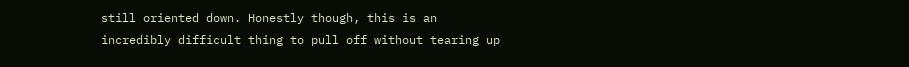still oriented down. Honestly though, this is an incredibly difficult thing to pull off without tearing up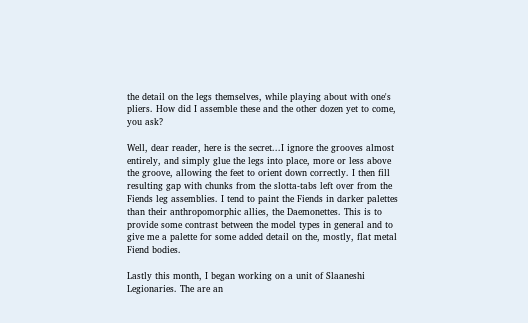the detail on the legs themselves, while playing about with one's pliers. How did I assemble these and the other dozen yet to come, you ask?

Well, dear reader, here is the secret...I ignore the grooves almost entirely, and simply glue the legs into place, more or less above the groove, allowing the feet to orient down correctly. I then fill resulting gap with chunks from the slotta-tabs left over from the Fiends leg assemblies. I tend to paint the Fiends in darker palettes than their anthropomorphic allies, the Daemonettes. This is to provide some contrast between the model types in general and to give me a palette for some added detail on the, mostly, flat metal Fiend bodies.

Lastly this month, I began working on a unit of Slaaneshi Legionaries. The are an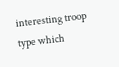interesting troop type which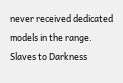never received dedicated models in the range. Slaves to Darkness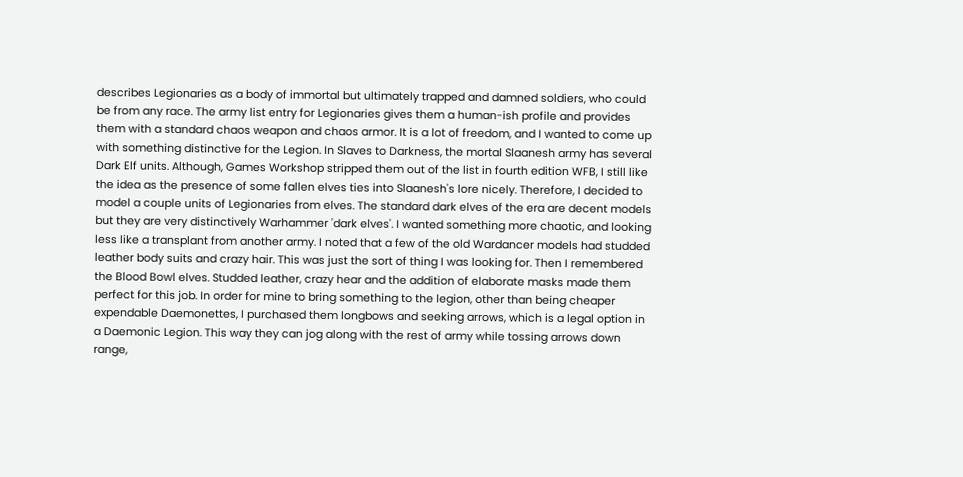describes Legionaries as a body of immortal but ultimately trapped and damned soldiers, who could be from any race. The army list entry for Legionaries gives them a human-ish profile and provides them with a standard chaos weapon and chaos armor. It is a lot of freedom, and I wanted to come up with something distinctive for the Legion. In Slaves to Darkness, the mortal Slaanesh army has several Dark Elf units. Although, Games Workshop stripped them out of the list in fourth edition WFB, I still like the idea as the presence of some fallen elves ties into Slaanesh's lore nicely. Therefore, I decided to model a couple units of Legionaries from elves. The standard dark elves of the era are decent models but they are very distinctively Warhammer 'dark elves'. I wanted something more chaotic, and looking less like a transplant from another army. I noted that a few of the old Wardancer models had studded leather body suits and crazy hair. This was just the sort of thing I was looking for. Then I remembered the Blood Bowl elves. Studded leather, crazy hear and the addition of elaborate masks made them perfect for this job. In order for mine to bring something to the legion, other than being cheaper expendable Daemonettes, I purchased them longbows and seeking arrows, which is a legal option in a Daemonic Legion. This way they can jog along with the rest of army while tossing arrows down range,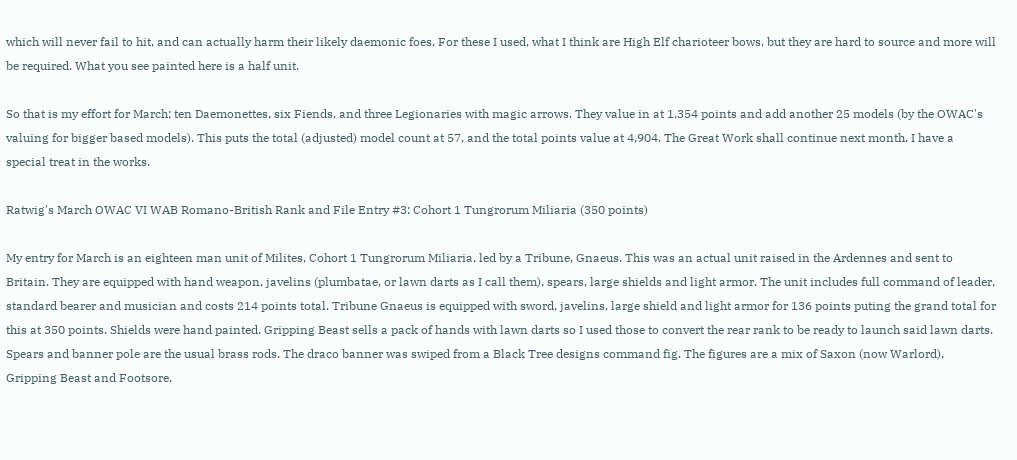which will never fail to hit, and can actually harm their likely daemonic foes. For these I used, what I think are High Elf charioteer bows, but they are hard to source and more will be required. What you see painted here is a half unit.

So that is my effort for March; ten Daemonettes, six Fiends, and three Legionaries with magic arrows. They value in at 1,354 points and add another 25 models (by the OWAC's valuing for bigger based models). This puts the total (adjusted) model count at 57, and the total points value at 4,904. The Great Work shall continue next month. I have a special treat in the works.

Ratwig's March OWAC VI WAB Romano-British Rank and File Entry #3: Cohort 1 Tungrorum Miliaria (350 points)

My entry for March is an eighteen man unit of Milites, Cohort 1 Tungrorum Miliaria, led by a Tribune, Gnaeus. This was an actual unit raised in the Ardennes and sent to Britain. They are equipped with hand weapon, javelins (plumbatae, or lawn darts as I call them), spears, large shields and light armor. The unit includes full command of leader, standard bearer and musician and costs 214 points total. Tribune Gnaeus is equipped with sword, javelins, large shield and light armor for 136 points puting the grand total for this at 350 points. Shields were hand painted. Gripping Beast sells a pack of hands with lawn darts so I used those to convert the rear rank to be ready to launch said lawn darts. Spears and banner pole are the usual brass rods. The draco banner was swiped from a Black Tree designs command fig. The figures are a mix of Saxon (now Warlord), Gripping Beast and Footsore.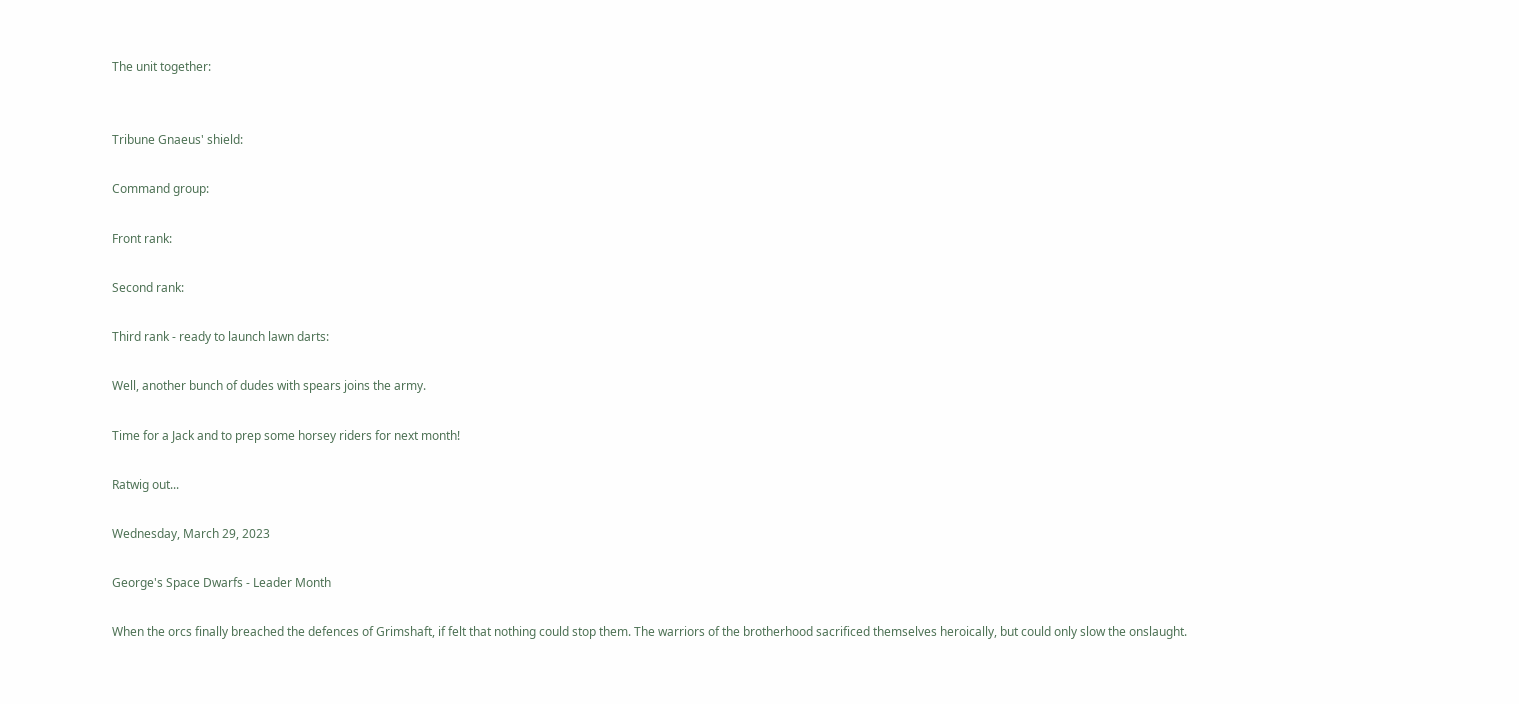The unit together:


Tribune Gnaeus' shield:

Command group:

Front rank:

Second rank:

Third rank - ready to launch lawn darts:

Well, another bunch of dudes with spears joins the army.

Time for a Jack and to prep some horsey riders for next month!

Ratwig out...

Wednesday, March 29, 2023

George's Space Dwarfs - Leader Month

When the orcs finally breached the defences of Grimshaft, if felt that nothing could stop them. The warriors of the brotherhood sacrificed themselves heroically, but could only slow the onslaught.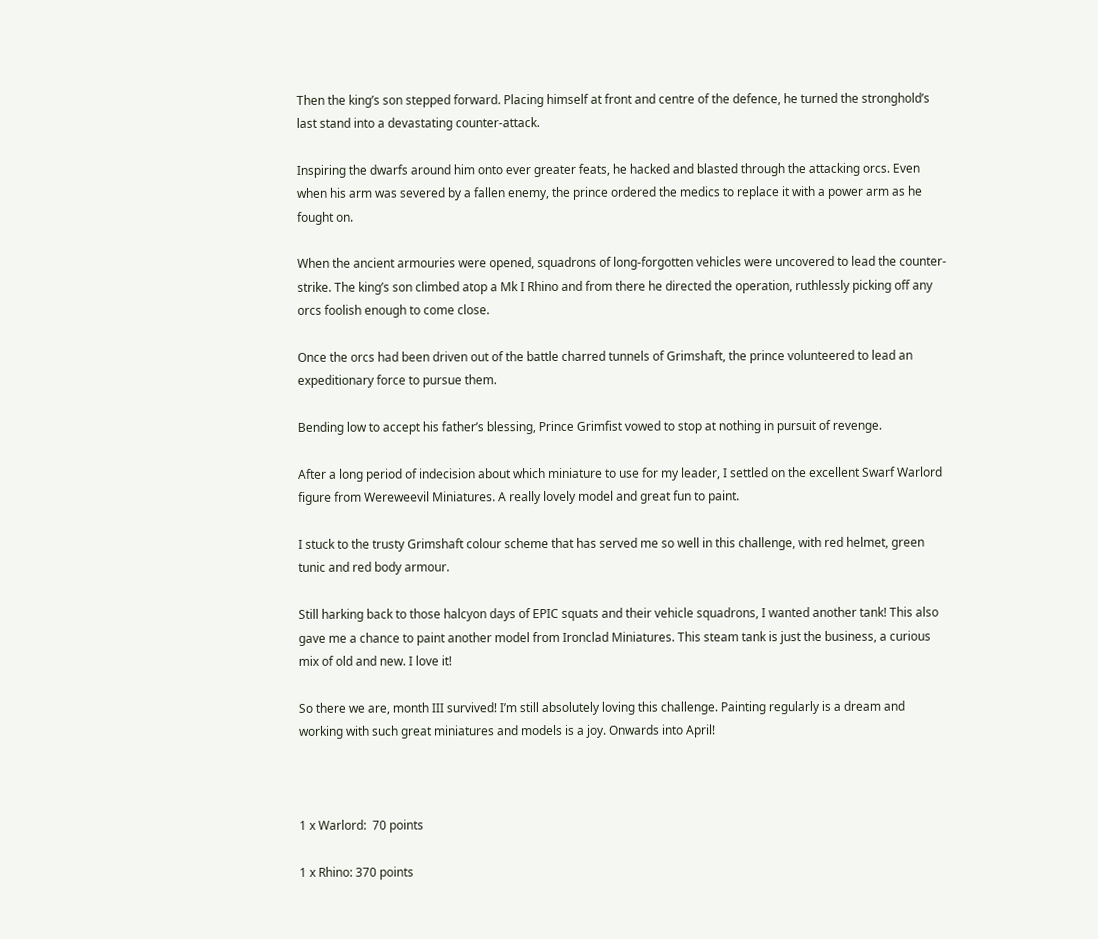Then the king’s son stepped forward. Placing himself at front and centre of the defence, he turned the stronghold’s last stand into a devastating counter-attack.

Inspiring the dwarfs around him onto ever greater feats, he hacked and blasted through the attacking orcs. Even when his arm was severed by a fallen enemy, the prince ordered the medics to replace it with a power arm as he fought on.

When the ancient armouries were opened, squadrons of long-forgotten vehicles were uncovered to lead the counter-strike. The king’s son climbed atop a Mk I Rhino and from there he directed the operation, ruthlessly picking off any orcs foolish enough to come close.

Once the orcs had been driven out of the battle charred tunnels of Grimshaft, the prince volunteered to lead an expeditionary force to pursue them.

Bending low to accept his father’s blessing, Prince Grimfist vowed to stop at nothing in pursuit of revenge.

After a long period of indecision about which miniature to use for my leader, I settled on the excellent Swarf Warlord figure from Wereweevil Miniatures. A really lovely model and great fun to paint.

I stuck to the trusty Grimshaft colour scheme that has served me so well in this challenge, with red helmet, green tunic and red body armour.

Still harking back to those halcyon days of EPIC squats and their vehicle squadrons, I wanted another tank! This also gave me a chance to paint another model from Ironclad Miniatures. This steam tank is just the business, a curious mix of old and new. I love it!

So there we are, month III survived! I’m still absolutely loving this challenge. Painting regularly is a dream and working with such great miniatures and models is a joy. Onwards into April!



1 x Warlord:  70 points

1 x Rhino: 370 points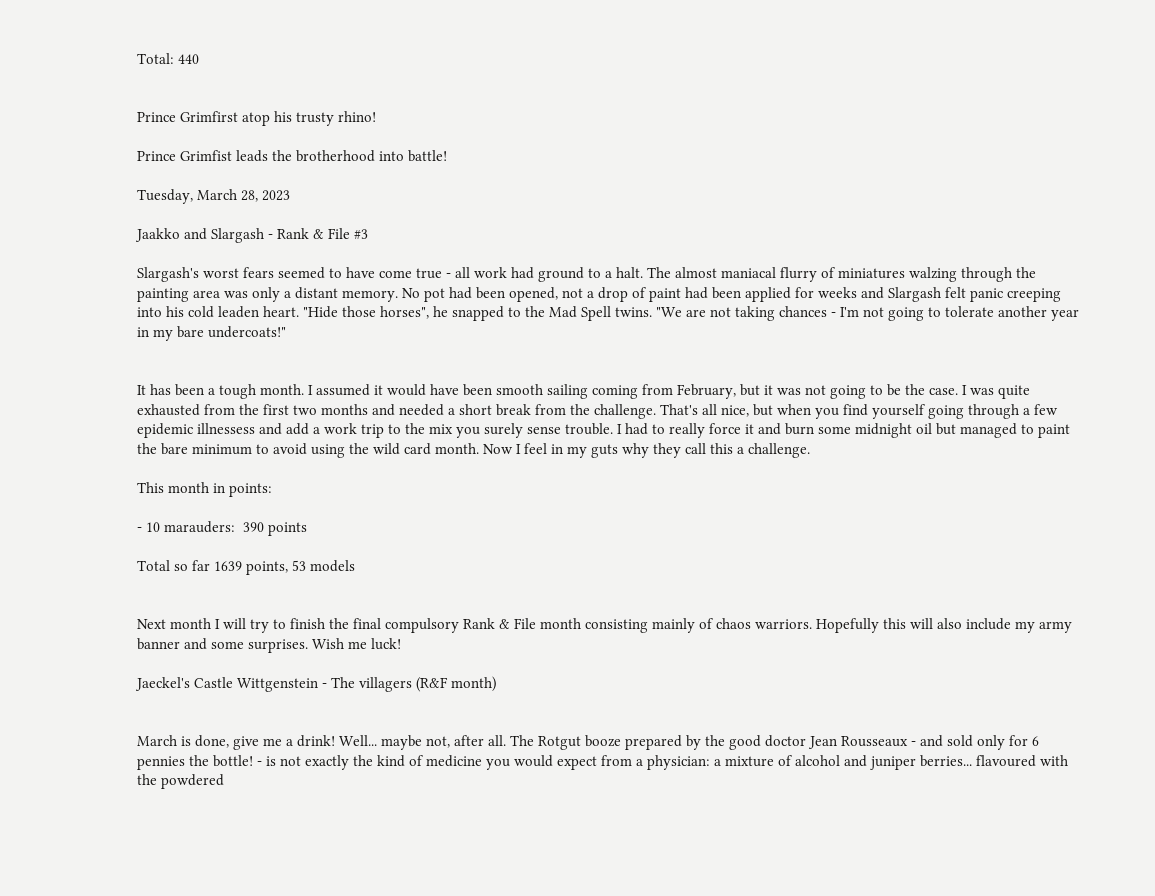Total: 440


Prince Grimfirst atop his trusty rhino!

Prince Grimfist leads the brotherhood into battle!

Tuesday, March 28, 2023

Jaakko and Slargash - Rank & File #3

Slargash's worst fears seemed to have come true - all work had ground to a halt. The almost maniacal flurry of miniatures walzing through the painting area was only a distant memory. No pot had been opened, not a drop of paint had been applied for weeks and Slargash felt panic creeping into his cold leaden heart. "Hide those horses", he snapped to the Mad Spell twins. "We are not taking chances - I'm not going to tolerate another year in my bare undercoats!"


It has been a tough month. I assumed it would have been smooth sailing coming from February, but it was not going to be the case. I was quite exhausted from the first two months and needed a short break from the challenge. That's all nice, but when you find yourself going through a few epidemic illnessess and add a work trip to the mix you surely sense trouble. I had to really force it and burn some midnight oil but managed to paint the bare minimum to avoid using the wild card month. Now I feel in my guts why they call this a challenge.

This month in points:

- 10 marauders:  390 points

Total so far 1639 points, 53 models


Next month I will try to finish the final compulsory Rank & File month consisting mainly of chaos warriors. Hopefully this will also include my army banner and some surprises. Wish me luck!

Jaeckel's Castle Wittgenstein - The villagers (R&F month)


March is done, give me a drink! Well... maybe not, after all. The Rotgut booze prepared by the good doctor Jean Rousseaux - and sold only for 6 pennies the bottle! - is not exactly the kind of medicine you would expect from a physician: a mixture of alcohol and juniper berries... flavoured with the powdered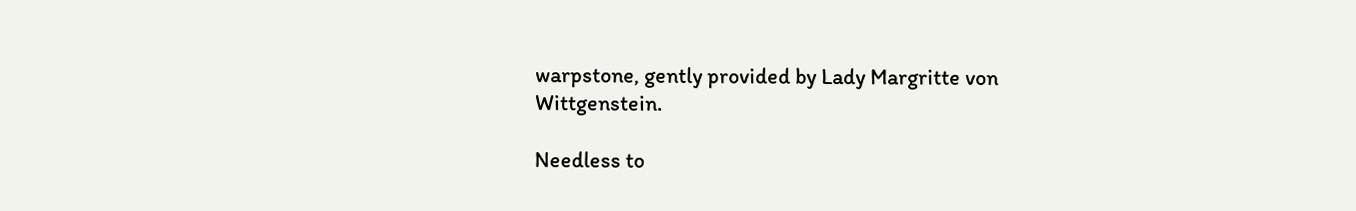warpstone, gently provided by Lady Margritte von Wittgenstein.

Needless to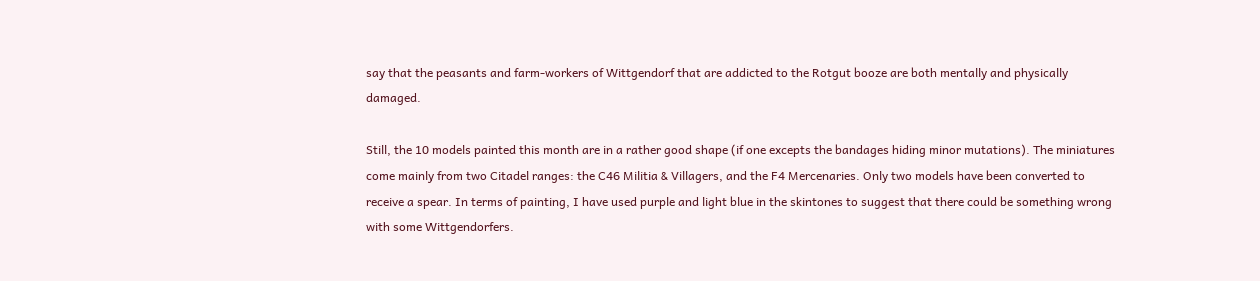say that the peasants and farm-workers of Wittgendorf that are addicted to the Rotgut booze are both mentally and physically damaged.

Still, the 10 models painted this month are in a rather good shape (if one excepts the bandages hiding minor mutations). The miniatures come mainly from two Citadel ranges: the C46 Militia & Villagers, and the F4 Mercenaries. Only two models have been converted to receive a spear. In terms of painting, I have used purple and light blue in the skintones to suggest that there could be something wrong with some Wittgendorfers.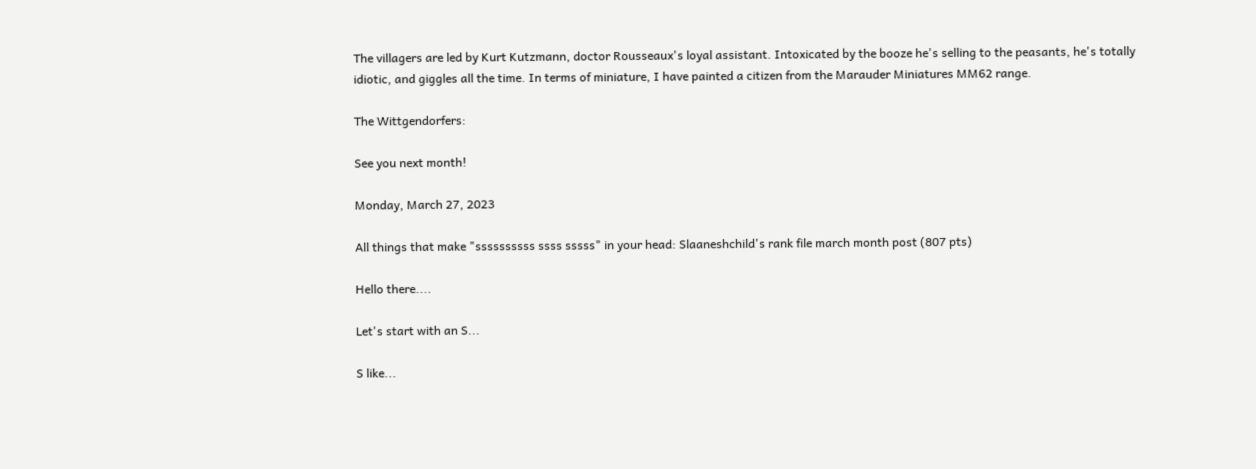The villagers are led by Kurt Kutzmann, doctor Rousseaux's loyal assistant. Intoxicated by the booze he's selling to the peasants, he's totally idiotic, and giggles all the time. In terms of miniature, I have painted a citizen from the Marauder Miniatures MM62 range.

The Wittgendorfers:

See you next month!

Monday, March 27, 2023

All things that make "ssssssssss ssss sssss" in your head: Slaaneshchild's rank file march month post (807 pts)

Hello there....

Let's start with an S...

S like...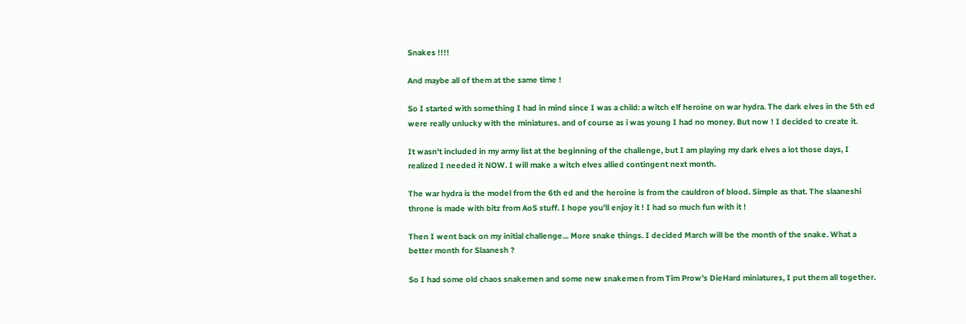Snakes !!!!

And maybe all of them at the same time !

So I started with something I had in mind since I was a child: a witch elf heroine on war hydra. The dark elves in the 5th ed were really unlucky with the miniatures. and of course as i was young I had no money. But now ! I decided to create it.

It wasn't included in my army list at the beginning of the challenge, but I am playing my dark elves a lot those days, I realized I needed it NOW. I will make a witch elves allied contingent next month.

The war hydra is the model from the 6th ed and the heroine is from the cauldron of blood. Simple as that. The slaaneshi throne is made with bitz from AoS stuff. I hope you'll enjoy it ! I had so much fun with it !

Then I went back on my initial challenge... More snake things. I decided March will be the month of the snake. What a better month for Slaanesh ?

So I had some old chaos snakemen and some new snakemen from Tim Prow's DieHard miniatures, I put them all together.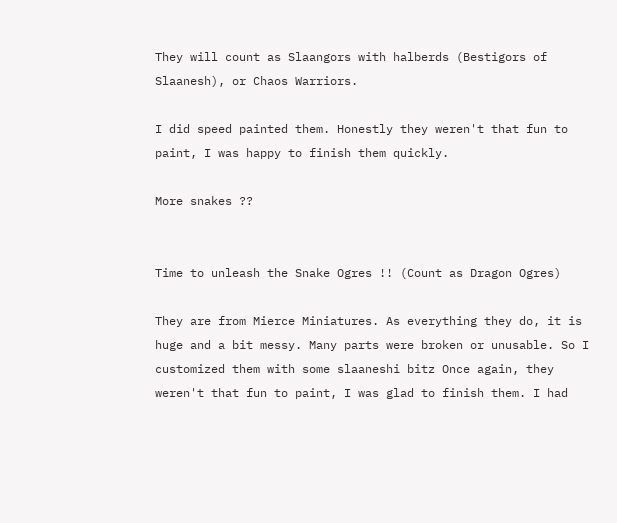They will count as Slaangors with halberds (Bestigors of Slaanesh), or Chaos Warriors.

I did speed painted them. Honestly they weren't that fun to paint, I was happy to finish them quickly.

More snakes ??


Time to unleash the Snake Ogres !! (Count as Dragon Ogres)

They are from Mierce Miniatures. As everything they do, it is huge and a bit messy. Many parts were broken or unusable. So I customized them with some slaaneshi bitz Once again, they weren't that fun to paint, I was glad to finish them. I had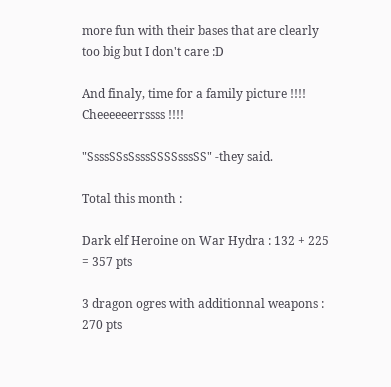more fun with their bases that are clearly too big but I don't care :D

And finaly, time for a family picture !!!! Cheeeeeerrssss !!!!

"SsssSSsSsssSSSSsssSS" -they said.

Total this month :

Dark elf Heroine on War Hydra : 132 + 225 = 357 pts

3 dragon ogres with additionnal weapons : 270 pts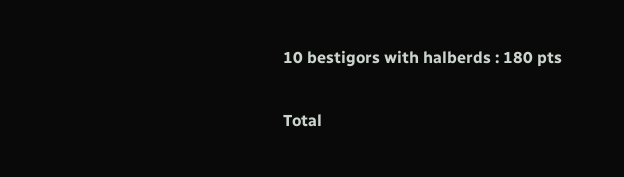10 bestigors with halberds : 180 pts

Total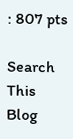: 807 pts

Search This Blog